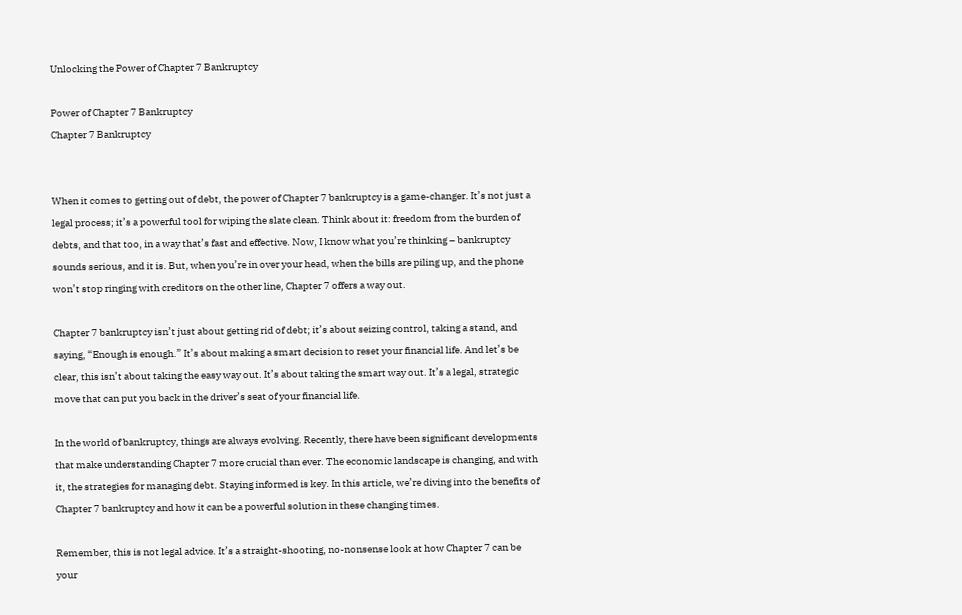Unlocking the Power of Chapter 7 Bankruptcy

Power of Chapter 7 Bankruptcy
Chapter 7 Bankruptcy


When it comes to getting out of debt, the power of Chapter 7 bankruptcy is a game-changer. It’s not just a legal process; it’s a powerful tool for wiping the slate clean. Think about it: freedom from the burden of debts, and that too, in a way that’s fast and effective. Now, I know what you’re thinking – bankruptcy sounds serious, and it is. But, when you’re in over your head, when the bills are piling up, and the phone won’t stop ringing with creditors on the other line, Chapter 7 offers a way out.

Chapter 7 bankruptcy isn’t just about getting rid of debt; it’s about seizing control, taking a stand, and saying, “Enough is enough.” It’s about making a smart decision to reset your financial life. And let’s be clear, this isn’t about taking the easy way out. It’s about taking the smart way out. It’s a legal, strategic move that can put you back in the driver’s seat of your financial life.

In the world of bankruptcy, things are always evolving. Recently, there have been significant developments that make understanding Chapter 7 more crucial than ever. The economic landscape is changing, and with it, the strategies for managing debt. Staying informed is key. In this article, we’re diving into the benefits of Chapter 7 bankruptcy and how it can be a powerful solution in these changing times.

Remember, this is not legal advice. It’s a straight-shooting, no-nonsense look at how Chapter 7 can be your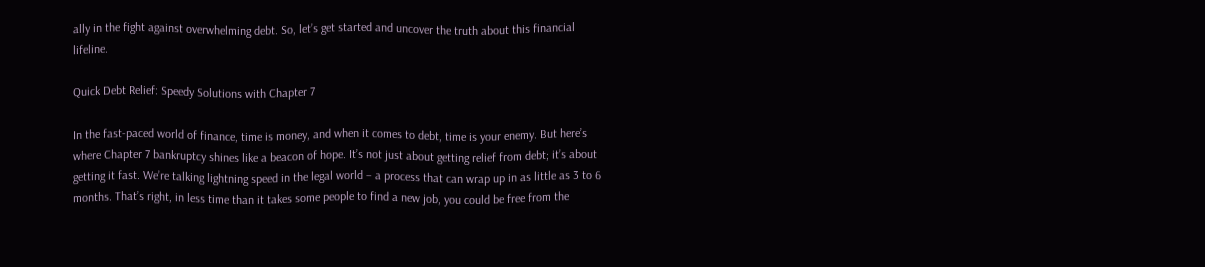ally in the fight against overwhelming debt. So, let’s get started and uncover the truth about this financial lifeline.

Quick Debt Relief: Speedy Solutions with Chapter 7

In the fast-paced world of finance, time is money, and when it comes to debt, time is your enemy. But here’s where Chapter 7 bankruptcy shines like a beacon of hope. It’s not just about getting relief from debt; it’s about getting it fast. We’re talking lightning speed in the legal world – a process that can wrap up in as little as 3 to 6 months. That’s right, in less time than it takes some people to find a new job, you could be free from the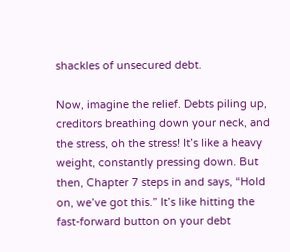shackles of unsecured debt.

Now, imagine the relief. Debts piling up, creditors breathing down your neck, and the stress, oh the stress! It’s like a heavy weight, constantly pressing down. But then, Chapter 7 steps in and says, “Hold on, we’ve got this.” It’s like hitting the fast-forward button on your debt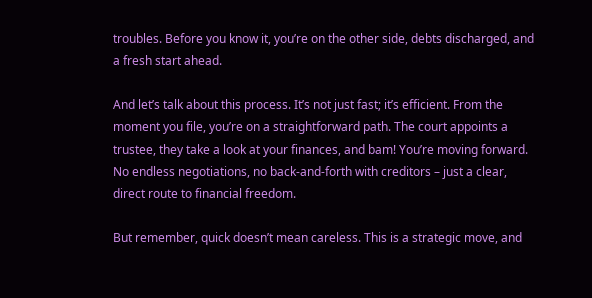troubles. Before you know it, you’re on the other side, debts discharged, and a fresh start ahead.

And let’s talk about this process. It’s not just fast; it’s efficient. From the moment you file, you’re on a straightforward path. The court appoints a trustee, they take a look at your finances, and bam! You’re moving forward. No endless negotiations, no back-and-forth with creditors – just a clear, direct route to financial freedom.

But remember, quick doesn’t mean careless. This is a strategic move, and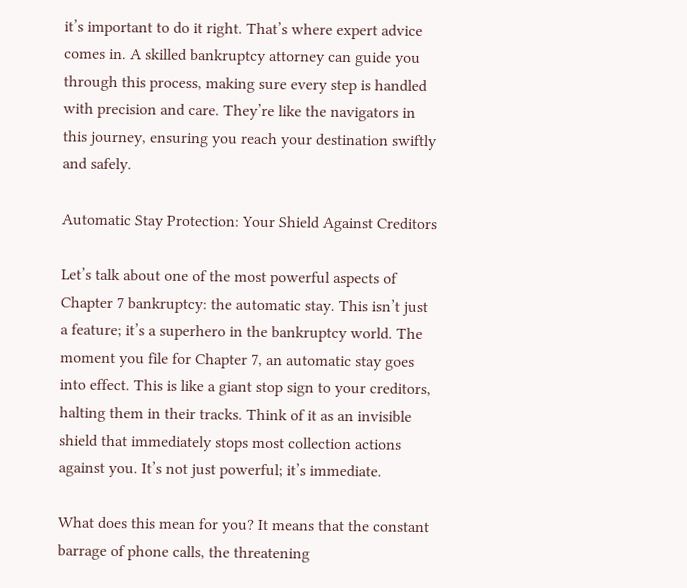it’s important to do it right. That’s where expert advice comes in. A skilled bankruptcy attorney can guide you through this process, making sure every step is handled with precision and care. They’re like the navigators in this journey, ensuring you reach your destination swiftly and safely.

Automatic Stay Protection: Your Shield Against Creditors

Let’s talk about one of the most powerful aspects of Chapter 7 bankruptcy: the automatic stay. This isn’t just a feature; it’s a superhero in the bankruptcy world. The moment you file for Chapter 7, an automatic stay goes into effect. This is like a giant stop sign to your creditors, halting them in their tracks. Think of it as an invisible shield that immediately stops most collection actions against you. It’s not just powerful; it’s immediate.

What does this mean for you? It means that the constant barrage of phone calls, the threatening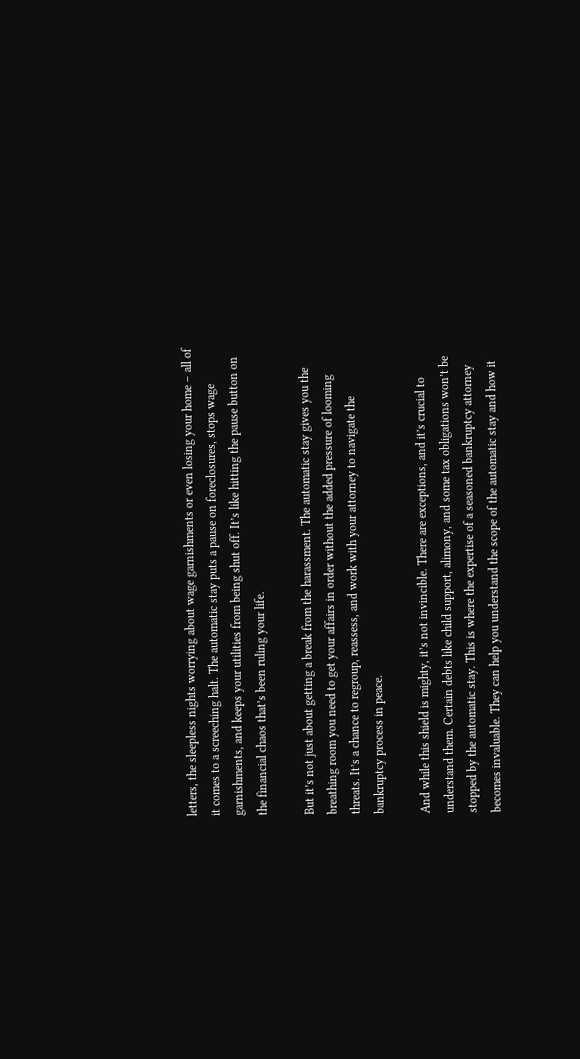letters, the sleepless nights worrying about wage garnishments or even losing your home – all of it comes to a screeching halt. The automatic stay puts a pause on foreclosures, stops wage garnishments, and keeps your utilities from being shut off. It’s like hitting the pause button on the financial chaos that’s been ruling your life.

But it’s not just about getting a break from the harassment. The automatic stay gives you the breathing room you need to get your affairs in order without the added pressure of looming threats. It’s a chance to regroup, reassess, and work with your attorney to navigate the bankruptcy process in peace.

And while this shield is mighty, it’s not invincible. There are exceptions, and it’s crucial to understand them. Certain debts like child support, alimony, and some tax obligations won’t be stopped by the automatic stay. This is where the expertise of a seasoned bankruptcy attorney becomes invaluable. They can help you understand the scope of the automatic stay and how it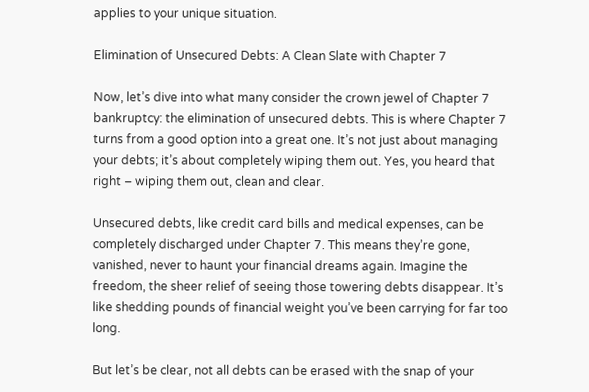applies to your unique situation.

Elimination of Unsecured Debts: A Clean Slate with Chapter 7

Now, let’s dive into what many consider the crown jewel of Chapter 7 bankruptcy: the elimination of unsecured debts. This is where Chapter 7 turns from a good option into a great one. It’s not just about managing your debts; it’s about completely wiping them out. Yes, you heard that right – wiping them out, clean and clear.

Unsecured debts, like credit card bills and medical expenses, can be completely discharged under Chapter 7. This means they’re gone, vanished, never to haunt your financial dreams again. Imagine the freedom, the sheer relief of seeing those towering debts disappear. It’s like shedding pounds of financial weight you’ve been carrying for far too long.

But let’s be clear, not all debts can be erased with the snap of your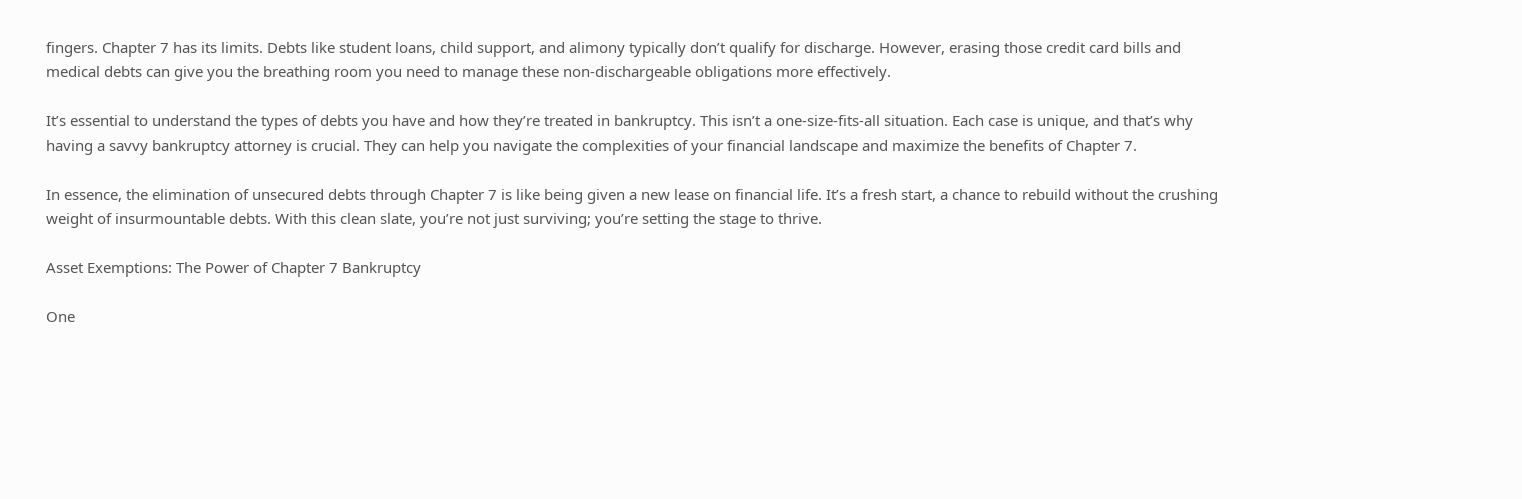fingers. Chapter 7 has its limits. Debts like student loans, child support, and alimony typically don’t qualify for discharge. However, erasing those credit card bills and medical debts can give you the breathing room you need to manage these non-dischargeable obligations more effectively.

It’s essential to understand the types of debts you have and how they’re treated in bankruptcy. This isn’t a one-size-fits-all situation. Each case is unique, and that’s why having a savvy bankruptcy attorney is crucial. They can help you navigate the complexities of your financial landscape and maximize the benefits of Chapter 7.

In essence, the elimination of unsecured debts through Chapter 7 is like being given a new lease on financial life. It’s a fresh start, a chance to rebuild without the crushing weight of insurmountable debts. With this clean slate, you’re not just surviving; you’re setting the stage to thrive.

Asset Exemptions: The Power of Chapter 7 Bankruptcy

One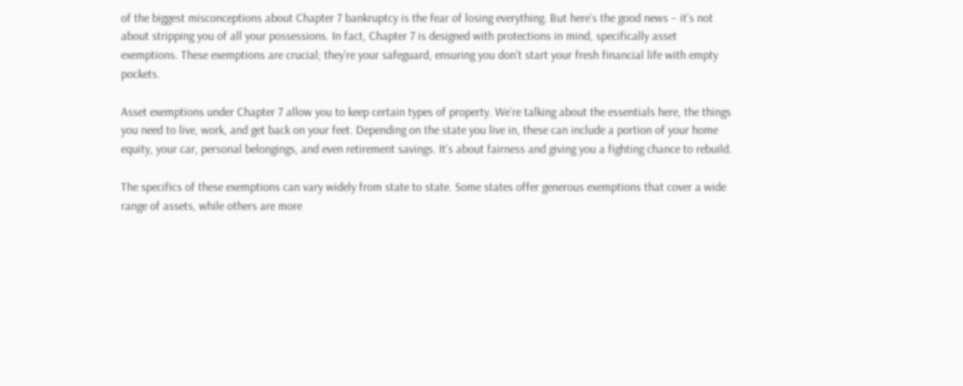of the biggest misconceptions about Chapter 7 bankruptcy is the fear of losing everything. But here’s the good news – it’s not about stripping you of all your possessions. In fact, Chapter 7 is designed with protections in mind, specifically asset exemptions. These exemptions are crucial; they’re your safeguard, ensuring you don’t start your fresh financial life with empty pockets.

Asset exemptions under Chapter 7 allow you to keep certain types of property. We’re talking about the essentials here, the things you need to live, work, and get back on your feet. Depending on the state you live in, these can include a portion of your home equity, your car, personal belongings, and even retirement savings. It’s about fairness and giving you a fighting chance to rebuild.

The specifics of these exemptions can vary widely from state to state. Some states offer generous exemptions that cover a wide range of assets, while others are more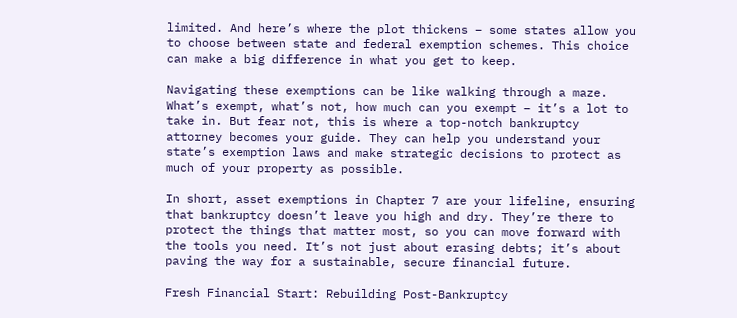limited. And here’s where the plot thickens – some states allow you to choose between state and federal exemption schemes. This choice can make a big difference in what you get to keep.

Navigating these exemptions can be like walking through a maze. What’s exempt, what’s not, how much can you exempt – it’s a lot to take in. But fear not, this is where a top-notch bankruptcy attorney becomes your guide. They can help you understand your state’s exemption laws and make strategic decisions to protect as much of your property as possible.

In short, asset exemptions in Chapter 7 are your lifeline, ensuring that bankruptcy doesn’t leave you high and dry. They’re there to protect the things that matter most, so you can move forward with the tools you need. It’s not just about erasing debts; it’s about paving the way for a sustainable, secure financial future.

Fresh Financial Start: Rebuilding Post-Bankruptcy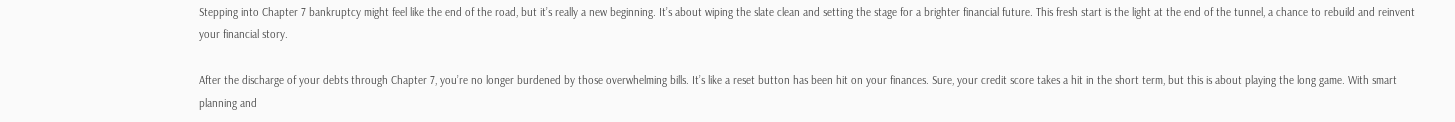Stepping into Chapter 7 bankruptcy might feel like the end of the road, but it’s really a new beginning. It’s about wiping the slate clean and setting the stage for a brighter financial future. This fresh start is the light at the end of the tunnel, a chance to rebuild and reinvent your financial story.

After the discharge of your debts through Chapter 7, you’re no longer burdened by those overwhelming bills. It’s like a reset button has been hit on your finances. Sure, your credit score takes a hit in the short term, but this is about playing the long game. With smart planning and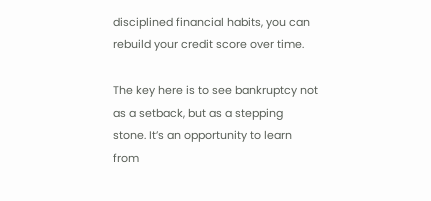disciplined financial habits, you can rebuild your credit score over time.

The key here is to see bankruptcy not as a setback, but as a stepping stone. It’s an opportunity to learn from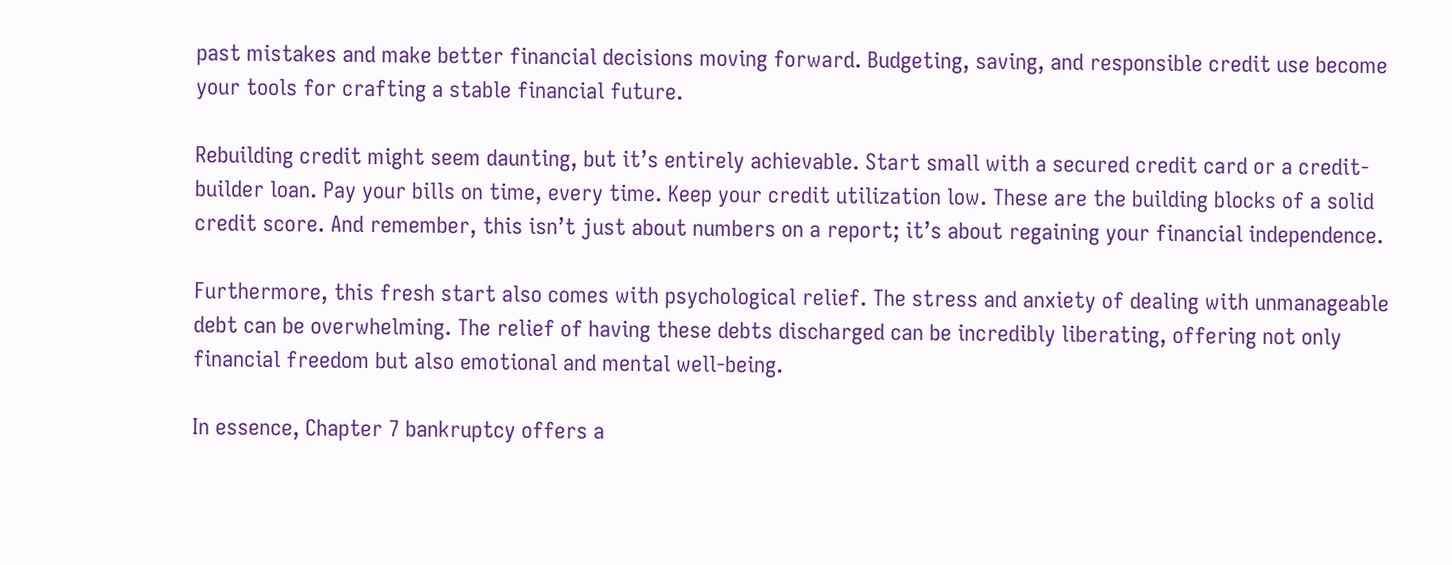past mistakes and make better financial decisions moving forward. Budgeting, saving, and responsible credit use become your tools for crafting a stable financial future.

Rebuilding credit might seem daunting, but it’s entirely achievable. Start small with a secured credit card or a credit-builder loan. Pay your bills on time, every time. Keep your credit utilization low. These are the building blocks of a solid credit score. And remember, this isn’t just about numbers on a report; it’s about regaining your financial independence.

Furthermore, this fresh start also comes with psychological relief. The stress and anxiety of dealing with unmanageable debt can be overwhelming. The relief of having these debts discharged can be incredibly liberating, offering not only financial freedom but also emotional and mental well-being.

In essence, Chapter 7 bankruptcy offers a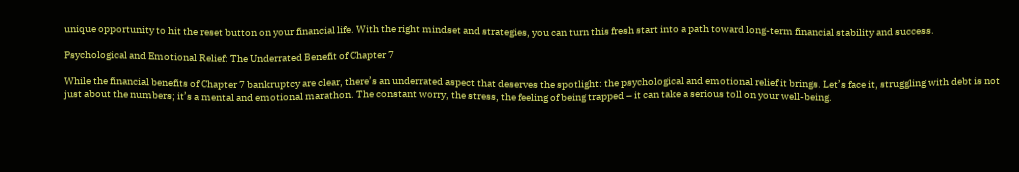unique opportunity to hit the reset button on your financial life. With the right mindset and strategies, you can turn this fresh start into a path toward long-term financial stability and success.

Psychological and Emotional Relief: The Underrated Benefit of Chapter 7

While the financial benefits of Chapter 7 bankruptcy are clear, there’s an underrated aspect that deserves the spotlight: the psychological and emotional relief it brings. Let’s face it, struggling with debt is not just about the numbers; it’s a mental and emotional marathon. The constant worry, the stress, the feeling of being trapped – it can take a serious toll on your well-being.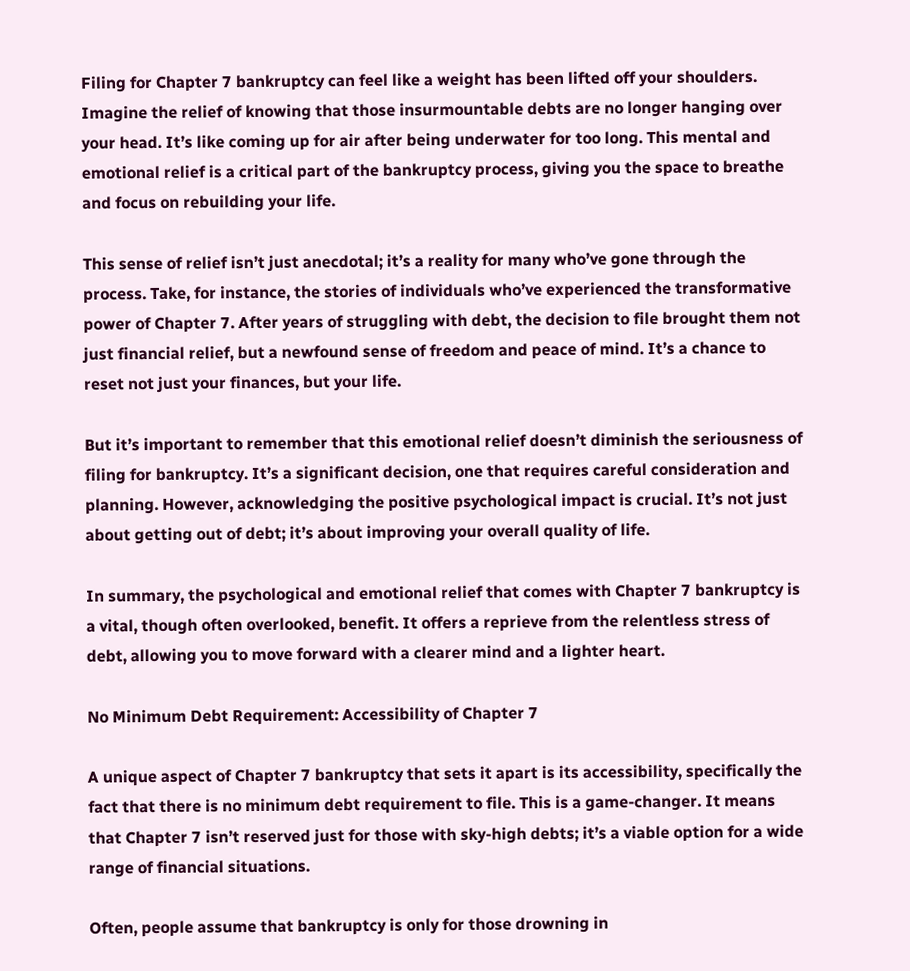Filing for Chapter 7 bankruptcy can feel like a weight has been lifted off your shoulders. Imagine the relief of knowing that those insurmountable debts are no longer hanging over your head. It’s like coming up for air after being underwater for too long. This mental and emotional relief is a critical part of the bankruptcy process, giving you the space to breathe and focus on rebuilding your life.

This sense of relief isn’t just anecdotal; it’s a reality for many who’ve gone through the process. Take, for instance, the stories of individuals who’ve experienced the transformative power of Chapter 7. After years of struggling with debt, the decision to file brought them not just financial relief, but a newfound sense of freedom and peace of mind. It’s a chance to reset not just your finances, but your life.

But it’s important to remember that this emotional relief doesn’t diminish the seriousness of filing for bankruptcy. It’s a significant decision, one that requires careful consideration and planning. However, acknowledging the positive psychological impact is crucial. It’s not just about getting out of debt; it’s about improving your overall quality of life.

In summary, the psychological and emotional relief that comes with Chapter 7 bankruptcy is a vital, though often overlooked, benefit. It offers a reprieve from the relentless stress of debt, allowing you to move forward with a clearer mind and a lighter heart.

No Minimum Debt Requirement: Accessibility of Chapter 7

A unique aspect of Chapter 7 bankruptcy that sets it apart is its accessibility, specifically the fact that there is no minimum debt requirement to file. This is a game-changer. It means that Chapter 7 isn’t reserved just for those with sky-high debts; it’s a viable option for a wide range of financial situations.

Often, people assume that bankruptcy is only for those drowning in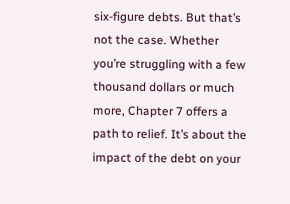six-figure debts. But that’s not the case. Whether you’re struggling with a few thousand dollars or much more, Chapter 7 offers a path to relief. It’s about the impact of the debt on your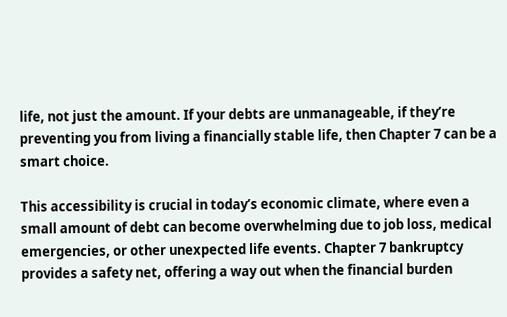life, not just the amount. If your debts are unmanageable, if they’re preventing you from living a financially stable life, then Chapter 7 can be a smart choice.

This accessibility is crucial in today’s economic climate, where even a small amount of debt can become overwhelming due to job loss, medical emergencies, or other unexpected life events. Chapter 7 bankruptcy provides a safety net, offering a way out when the financial burden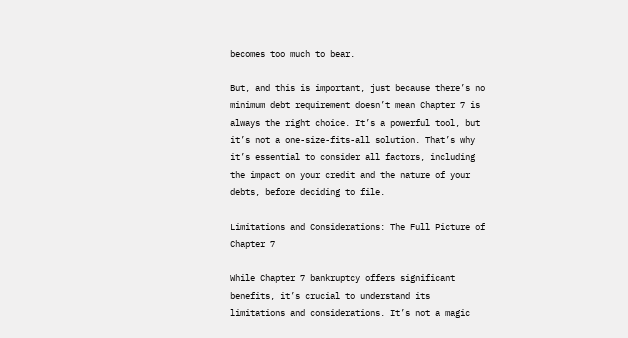becomes too much to bear.

But, and this is important, just because there’s no minimum debt requirement doesn’t mean Chapter 7 is always the right choice. It’s a powerful tool, but it’s not a one-size-fits-all solution. That’s why it’s essential to consider all factors, including the impact on your credit and the nature of your debts, before deciding to file.

Limitations and Considerations: The Full Picture of Chapter 7

While Chapter 7 bankruptcy offers significant benefits, it’s crucial to understand its limitations and considerations. It’s not a magic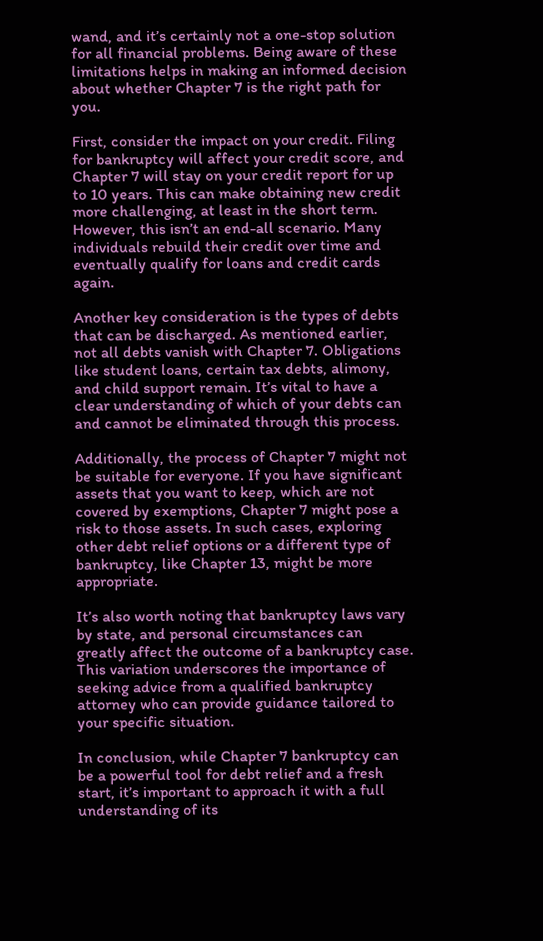wand, and it’s certainly not a one-stop solution for all financial problems. Being aware of these limitations helps in making an informed decision about whether Chapter 7 is the right path for you.

First, consider the impact on your credit. Filing for bankruptcy will affect your credit score, and Chapter 7 will stay on your credit report for up to 10 years. This can make obtaining new credit more challenging, at least in the short term. However, this isn’t an end-all scenario. Many individuals rebuild their credit over time and eventually qualify for loans and credit cards again.

Another key consideration is the types of debts that can be discharged. As mentioned earlier, not all debts vanish with Chapter 7. Obligations like student loans, certain tax debts, alimony, and child support remain. It’s vital to have a clear understanding of which of your debts can and cannot be eliminated through this process.

Additionally, the process of Chapter 7 might not be suitable for everyone. If you have significant assets that you want to keep, which are not covered by exemptions, Chapter 7 might pose a risk to those assets. In such cases, exploring other debt relief options or a different type of bankruptcy, like Chapter 13, might be more appropriate.

It’s also worth noting that bankruptcy laws vary by state, and personal circumstances can greatly affect the outcome of a bankruptcy case. This variation underscores the importance of seeking advice from a qualified bankruptcy attorney who can provide guidance tailored to your specific situation.

In conclusion, while Chapter 7 bankruptcy can be a powerful tool for debt relief and a fresh start, it’s important to approach it with a full understanding of its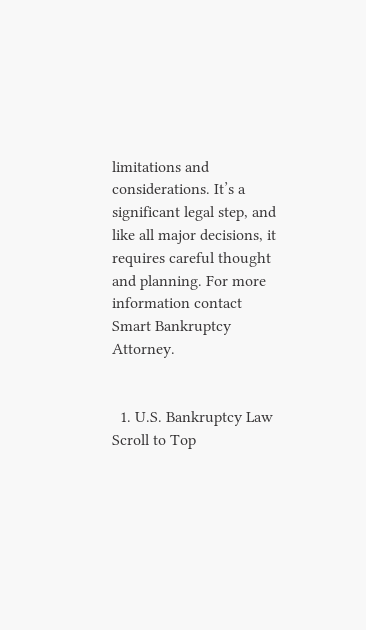limitations and considerations. It’s a significant legal step, and like all major decisions, it requires careful thought and planning. For more information contact Smart Bankruptcy Attorney.


  1. U.S. Bankruptcy Law
Scroll to Top